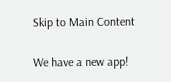Skip to Main Content

We have a new app!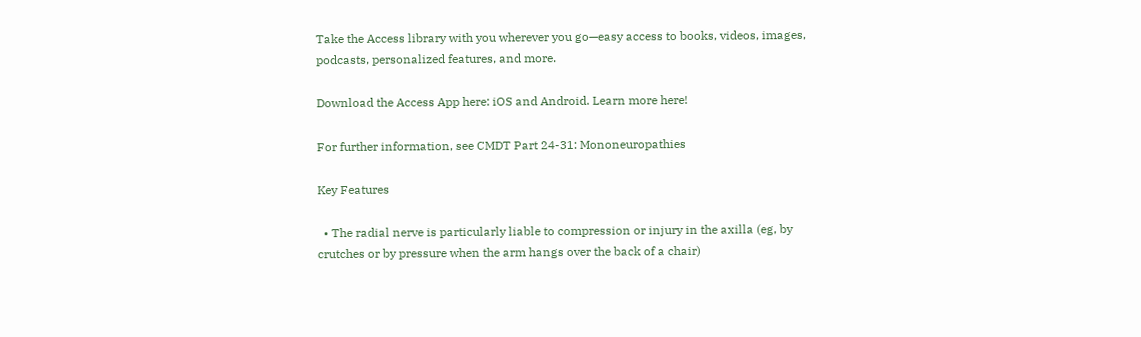Take the Access library with you wherever you go—easy access to books, videos, images, podcasts, personalized features, and more.

Download the Access App here: iOS and Android. Learn more here!

For further information, see CMDT Part 24-31: Mononeuropathies

Key Features

  • The radial nerve is particularly liable to compression or injury in the axilla (eg, by crutches or by pressure when the arm hangs over the back of a chair)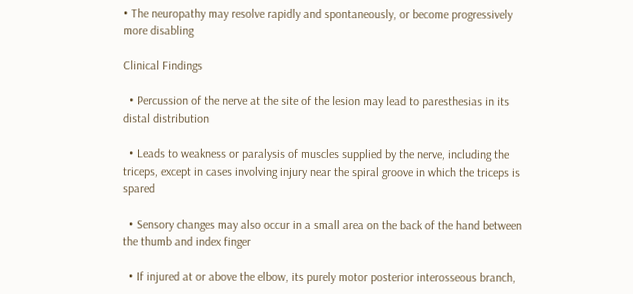• The neuropathy may resolve rapidly and spontaneously, or become progressively more disabling

Clinical Findings

  • Percussion of the nerve at the site of the lesion may lead to paresthesias in its distal distribution

  • Leads to weakness or paralysis of muscles supplied by the nerve, including the triceps, except in cases involving injury near the spiral groove in which the triceps is spared

  • Sensory changes may also occur in a small area on the back of the hand between the thumb and index finger

  • If injured at or above the elbow, its purely motor posterior interosseous branch,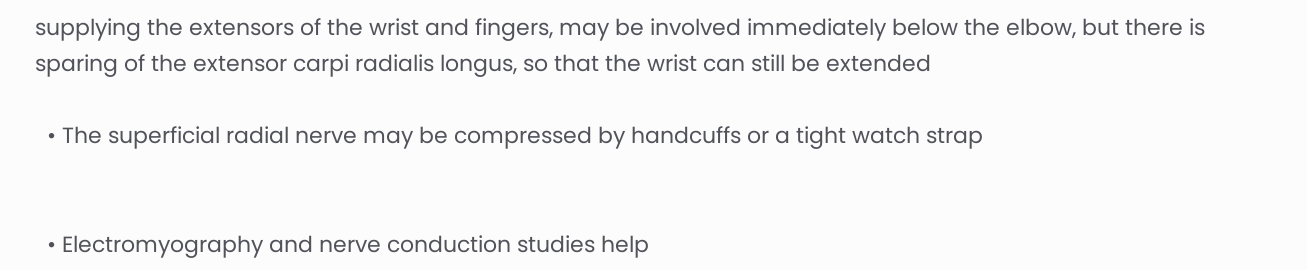supplying the extensors of the wrist and fingers, may be involved immediately below the elbow, but there is sparing of the extensor carpi radialis longus, so that the wrist can still be extended

  • The superficial radial nerve may be compressed by handcuffs or a tight watch strap


  • Electromyography and nerve conduction studies help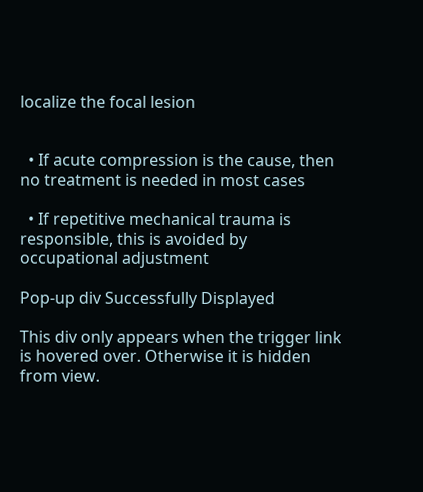localize the focal lesion


  • If acute compression is the cause, then no treatment is needed in most cases

  • If repetitive mechanical trauma is responsible, this is avoided by occupational adjustment

Pop-up div Successfully Displayed

This div only appears when the trigger link is hovered over. Otherwise it is hidden from view.